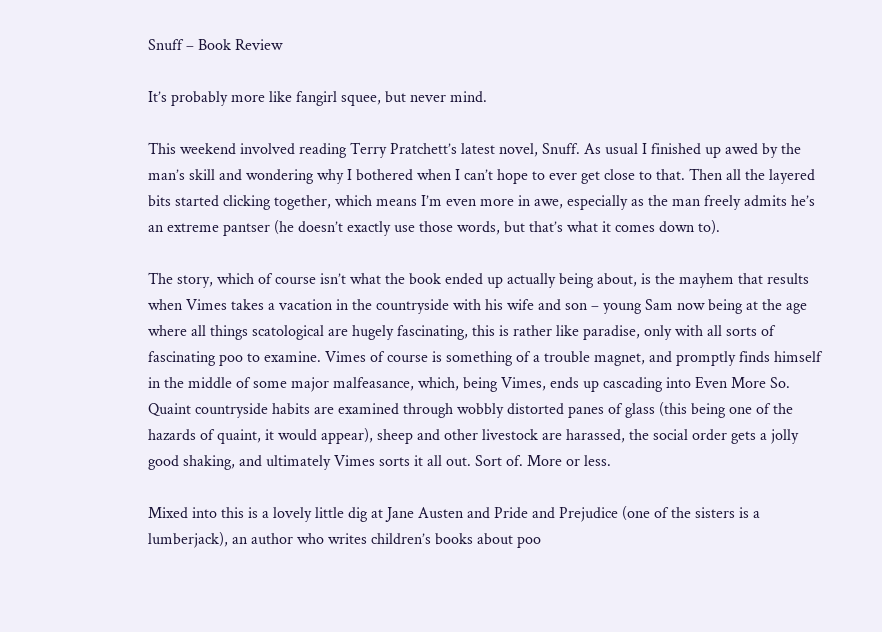Snuff – Book Review

It’s probably more like fangirl squee, but never mind.

This weekend involved reading Terry Pratchett’s latest novel, Snuff. As usual I finished up awed by the man’s skill and wondering why I bothered when I can’t hope to ever get close to that. Then all the layered bits started clicking together, which means I’m even more in awe, especially as the man freely admits he’s an extreme pantser (he doesn’t exactly use those words, but that’s what it comes down to).

The story, which of course isn’t what the book ended up actually being about, is the mayhem that results when Vimes takes a vacation in the countryside with his wife and son – young Sam now being at the age where all things scatological are hugely fascinating, this is rather like paradise, only with all sorts of fascinating poo to examine. Vimes of course is something of a trouble magnet, and promptly finds himself in the middle of some major malfeasance, which, being Vimes, ends up cascading into Even More So. Quaint countryside habits are examined through wobbly distorted panes of glass (this being one of the hazards of quaint, it would appear), sheep and other livestock are harassed, the social order gets a jolly good shaking, and ultimately Vimes sorts it all out. Sort of. More or less.

Mixed into this is a lovely little dig at Jane Austen and Pride and Prejudice (one of the sisters is a lumberjack), an author who writes children’s books about poo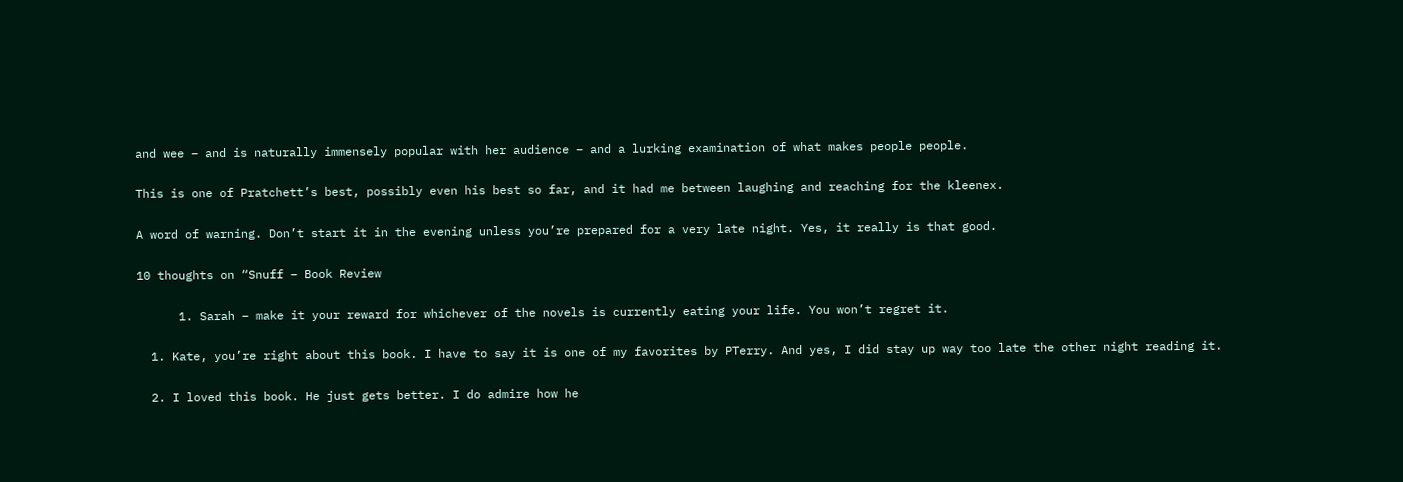and wee – and is naturally immensely popular with her audience – and a lurking examination of what makes people people.

This is one of Pratchett’s best, possibly even his best so far, and it had me between laughing and reaching for the kleenex.

A word of warning. Don’t start it in the evening unless you’re prepared for a very late night. Yes, it really is that good.

10 thoughts on “Snuff – Book Review

      1. Sarah – make it your reward for whichever of the novels is currently eating your life. You won’t regret it.

  1. Kate, you’re right about this book. I have to say it is one of my favorites by PTerry. And yes, I did stay up way too late the other night reading it.

  2. I loved this book. He just gets better. I do admire how he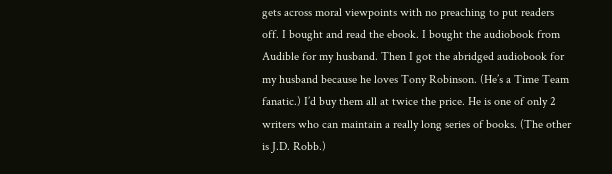gets across moral viewpoints with no preaching to put readers off. I bought and read the ebook. I bought the audiobook from Audible for my husband. Then I got the abridged audiobook for my husband because he loves Tony Robinson. (He’s a Time Team fanatic.) I’d buy them all at twice the price. He is one of only 2 writers who can maintain a really long series of books. (The other is J.D. Robb.)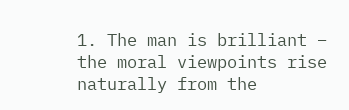1. The man is brilliant – the moral viewpoints rise naturally from the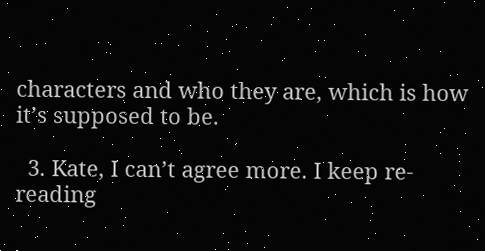characters and who they are, which is how it’s supposed to be.

  3. Kate, I can’t agree more. I keep re-reading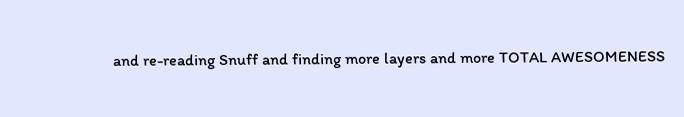and re-reading Snuff and finding more layers and more TOTAL AWESOMENESS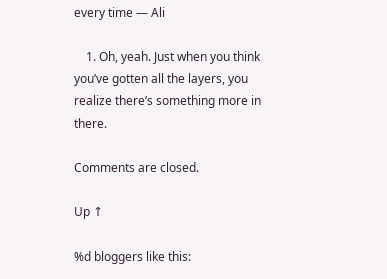every time — Ali

    1. Oh, yeah. Just when you think you’ve gotten all the layers, you realize there’s something more in there.

Comments are closed.

Up ↑

%d bloggers like this: